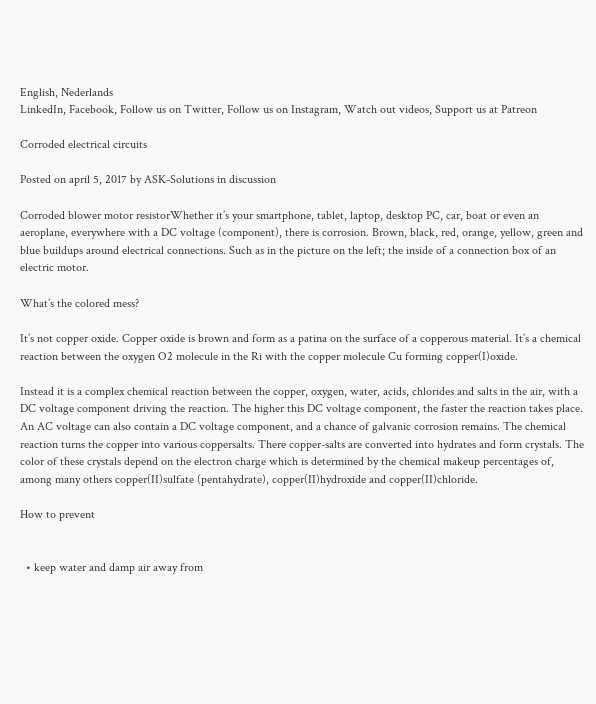English, Nederlands
LinkedIn, Facebook, Follow us on Twitter, Follow us on Instagram, Watch out videos, Support us at Patreon

Corroded electrical circuits

Posted on april 5, 2017 by ASK-Solutions in discussion

Corroded blower motor resistorWhether it’s your smartphone, tablet, laptop, desktop PC, car, boat or even an aeroplane, everywhere with a DC voltage (component), there is corrosion. Brown, black, red, orange, yellow, green and blue buildups around electrical connections. Such as in the picture on the left; the inside of a connection box of an electric motor.

What’s the colored mess?

It’s not copper oxide. Copper oxide is brown and form as a patina on the surface of a copperous material. It’s a chemical reaction between the oxygen O2 molecule in the Ri with the copper molecule Cu forming copper(I)oxide.

Instead it is a complex chemical reaction between the copper, oxygen, water, acids, chlorides and salts in the air, with a DC voltage component driving the reaction. The higher this DC voltage component, the faster the reaction takes place. An AC voltage can also contain a DC voltage component, and a chance of galvanic corrosion remains. The chemical reaction turns the copper into various coppersalts. There copper-salts are converted into hydrates and form crystals. The color of these crystals depend on the electron charge which is determined by the chemical makeup percentages of, among many others copper(II)sulfate (pentahydrate), copper(II)hydroxide and copper(II)chloride.

How to prevent


  • keep water and damp air away from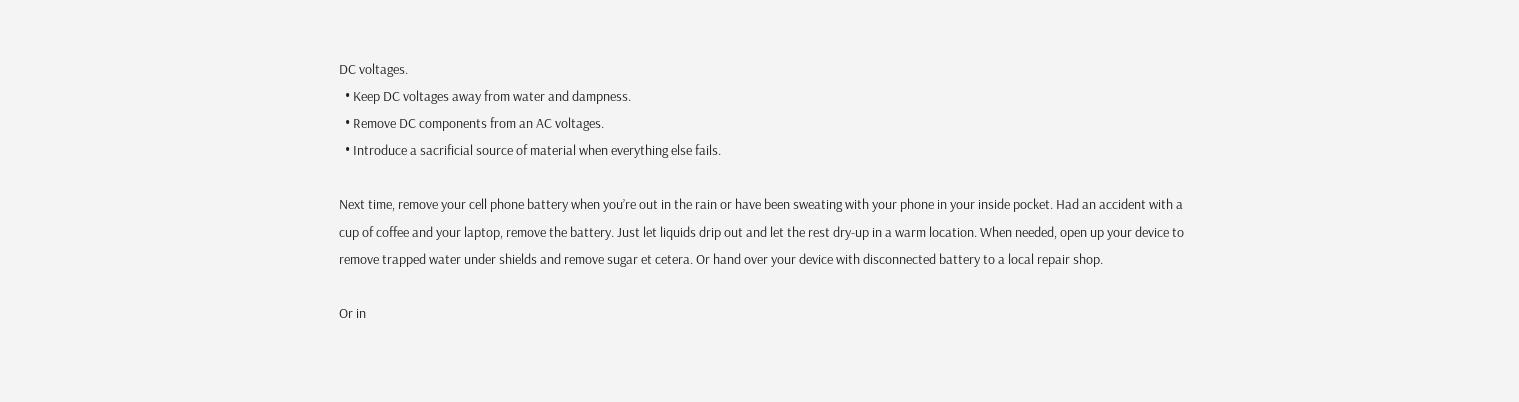DC voltages.
  • Keep DC voltages away from water and dampness.
  • Remove DC components from an AC voltages.
  • Introduce a sacrificial source of material when everything else fails.

Next time, remove your cell phone battery when you’re out in the rain or have been sweating with your phone in your inside pocket. Had an accident with a cup of coffee and your laptop, remove the battery. Just let liquids drip out and let the rest dry-up in a warm location. When needed, open up your device to remove trapped water under shields and remove sugar et cetera. Or hand over your device with disconnected battery to a local repair shop.

Or in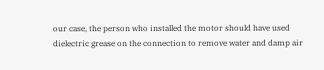our case, the person who installed the motor should have used dielectric grease on the connection to remove water and damp air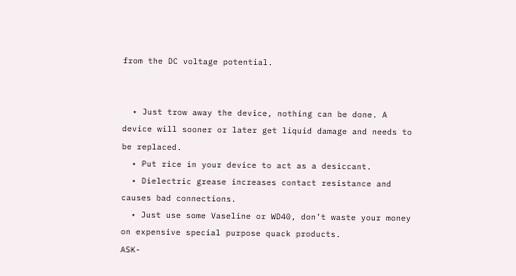from the DC voltage potential.


  • Just trow away the device, nothing can be done. A device will sooner or later get liquid damage and needs to be replaced.
  • Put rice in your device to act as a desiccant.
  • Dielectric grease increases contact resistance and causes bad connections.
  • Just use some Vaseline or WD40, don’t waste your money on expensive special purpose quack products.
ASK-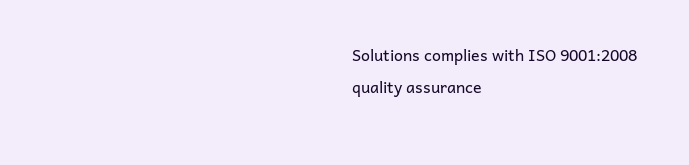Solutions complies with ISO 9001:2008 quality assurance